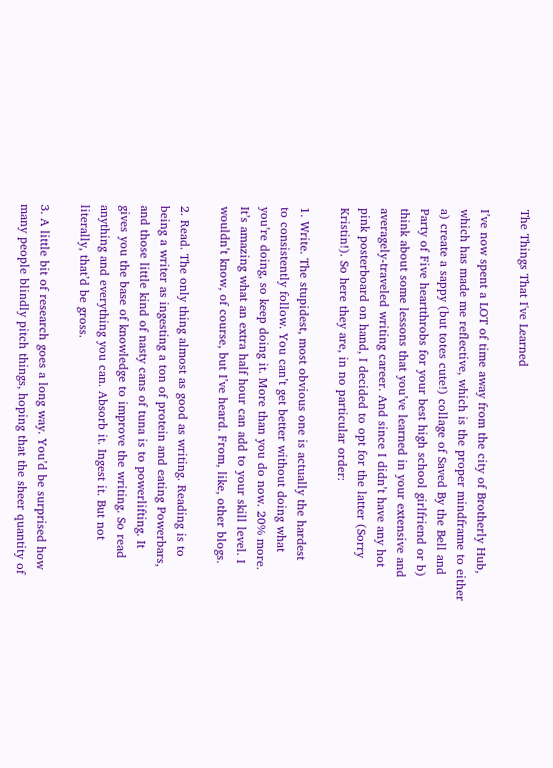The Things That I've Learned

I’ve now spent a LOT of time away from the city of Brotherly Hub,
which has made me reflective, which is the proper mindframe to either
a) create a sappy (but totes cute!) collage of Saved By the Bell and
Party of Five heartthrobs for your best high school girlfriend or b)
think about some lessons that you’ve learned in your extensive and
averagely-traveled writing career. And since I didn’t have any hot
pink posterboard on hand, I decided to opt for the latter (Sorry
Kristin!). So here they are, in no particular order:

1. Write. The stupidest, most obvious one is actually the hardest
to consistently follow. You can’t get better without doing what
you’re doing, so keep doing it. More than you do now. 20% more.
It’s amazing what an extra half hour can add to your skill level. I
wouldn’t know, of course, but I’ve heard. From, like, other blogs.

2. Read. The only thing almost as good as writing. Reading is to
being a writer as ingesting a ton of protein and eating Powerbars,
and those little kind of nasty cans of tuna is to powerlifting. It
gives you the base of knowledge to improve the writing. So read
anything and everything you can. Absorb it. Ingest it. But not
literally, that’d be gross.

3. A little bit of research goes a long way. You’d be surprised how
many people blindly pitch things, hoping that the sheer quantity of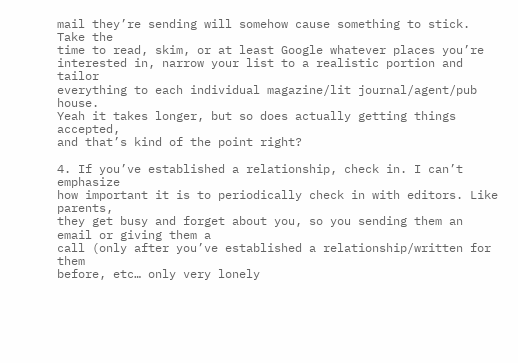mail they’re sending will somehow cause something to stick. Take the
time to read, skim, or at least Google whatever places you’re
interested in, narrow your list to a realistic portion and tailor
everything to each individual magazine/lit journal/agent/pub house.
Yeah it takes longer, but so does actually getting things accepted,
and that’s kind of the point right?

4. If you’ve established a relationship, check in. I can’t emphasize
how important it is to periodically check in with editors. Like parents,
they get busy and forget about you, so you sending them an email or giving them a
call (only after you’ve established a relationship/written for them
before, etc… only very lonely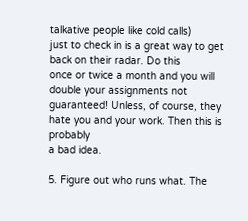talkative people like cold calls)
just to check in is a great way to get back on their radar. Do this
once or twice a month and you will double your assignments not
guaranteed! Unless, of course, they hate you and your work. Then this is probably
a bad idea.

5. Figure out who runs what. The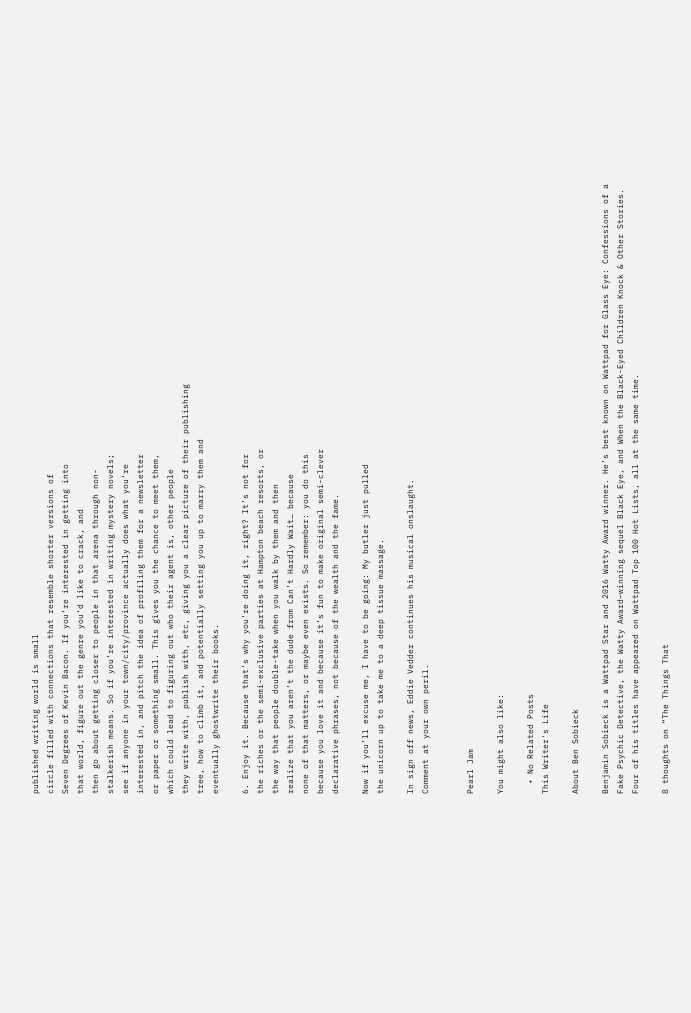published writing world is small
circle filled with connections that resemble shorter versions of
Seven Degrees of Kevin Bacon. If you’re interested in getting into
that world, figure out the genre you’d like to crack, and
then go about getting closer to people in that arena through non-
stalkerish means. So if you’re interested in writing mystery novels;
see if anyone in your town/city/province actually does what you’re
interested in, and pitch the idea of profiling them for a newsletter
or paper or something small. This gives you the chance to meet them,
which could lead to figuring out who their agent is, other people
they write with, publish with, etc, giving you a clear picture of their publishing
tree, how to climb it, and potentially setting you up to marry them and
eventually ghostwrite their books.

6. Enjoy it. Because that’s why you’re doing it, right? It’s not for
the riches or the semi-exclusive parties at Hampton beach resorts, or
the way that people double-take when you walk by them and then
realize that you aren’t the dude from Can’t Hardly Wait… because
none of that matters, or maybe even exists. So remember: you do this
because you love it and because it’s fun to make original semi-clever
declarative phrases, not because of the wealth and the fame.

Now if you’ll excuse me, I have to be going: My butler just pulled
the unicorn up to take me to a deep tissue massage.

In sign off news, Eddie Vedder continues his musical onslaught.
Comment at your own peril.


Pearl Jam

You might also like:

  • No Related Posts
This Writer's Life

About Ben Sobieck

Benjamin Sobieck is a Wattpad Star and 2016 Watty Award winner. He’s best known on Wattpad for Glass Eye: Confessions of a Fake Psychic Detective, the Watty Award–winning sequel Black Eye, and When the Black-Eyed Children Knock & Other Stories. Four of his titles have appeared on Wattpad Top 100 Hot Lists, all at the same time.

8 thoughts on “The Things That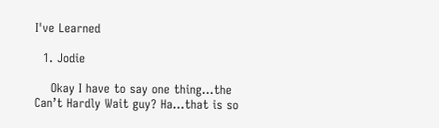I've Learned

  1. Jodie

    Okay I have to say one thing…the Can’t Hardly Wait guy? Ha…that is so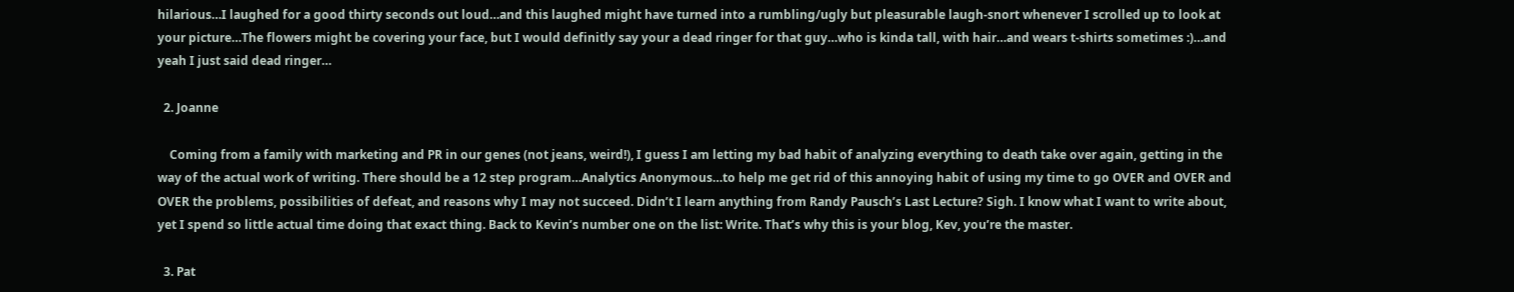hilarious…I laughed for a good thirty seconds out loud…and this laughed might have turned into a rumbling/ugly but pleasurable laugh-snort whenever I scrolled up to look at your picture…The flowers might be covering your face, but I would definitly say your a dead ringer for that guy…who is kinda tall, with hair…and wears t-shirts sometimes :)…and yeah I just said dead ringer…

  2. Joanne

    Coming from a family with marketing and PR in our genes (not jeans, weird!), I guess I am letting my bad habit of analyzing everything to death take over again, getting in the way of the actual work of writing. There should be a 12 step program…Analytics Anonymous…to help me get rid of this annoying habit of using my time to go OVER and OVER and OVER the problems, possibilities of defeat, and reasons why I may not succeed. Didn’t I learn anything from Randy Pausch’s Last Lecture? Sigh. I know what I want to write about, yet I spend so little actual time doing that exact thing. Back to Kevin’s number one on the list: Write. That’s why this is your blog, Kev, you’re the master.

  3. Pat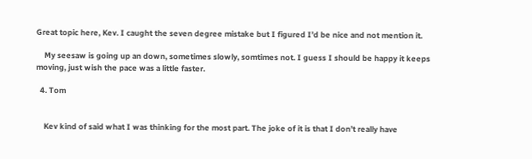Great topic here, Kev. I caught the seven degree mistake but I figured I’d be nice and not mention it.

    My seesaw is going up an down, sometimes slowly, somtimes not. I guess I should be happy it keeps moving, just wish the pace was a little faster.

  4. Tom


    Kev kind of said what I was thinking for the most part. The joke of it is that I don’t really have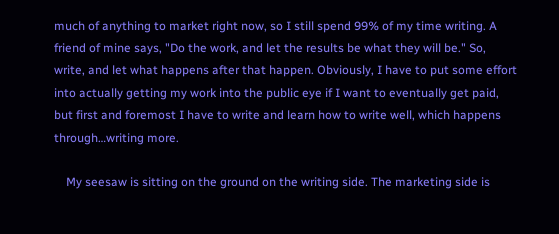much of anything to market right now, so I still spend 99% of my time writing. A friend of mine says, "Do the work, and let the results be what they will be." So, write, and let what happens after that happen. Obviously, I have to put some effort into actually getting my work into the public eye if I want to eventually get paid, but first and foremost I have to write and learn how to write well, which happens through…writing more.

    My seesaw is sitting on the ground on the writing side. The marketing side is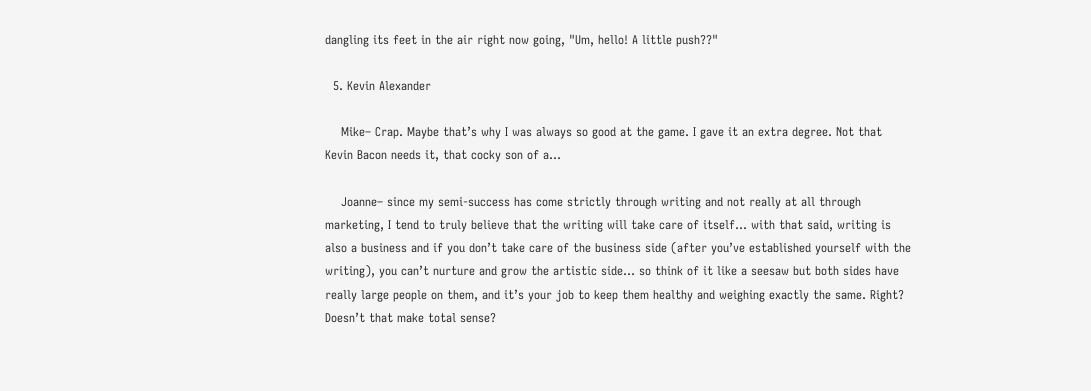dangling its feet in the air right now going, "Um, hello! A little push??"

  5. Kevin Alexander

    Mike– Crap. Maybe that’s why I was always so good at the game. I gave it an extra degree. Not that Kevin Bacon needs it, that cocky son of a…

    Joanne– since my semi-success has come strictly through writing and not really at all through marketing, I tend to truly believe that the writing will take care of itself… with that said, writing is also a business and if you don’t take care of the business side (after you’ve established yourself with the writing), you can’t nurture and grow the artistic side… so think of it like a seesaw but both sides have really large people on them, and it’s your job to keep them healthy and weighing exactly the same. Right? Doesn’t that make total sense?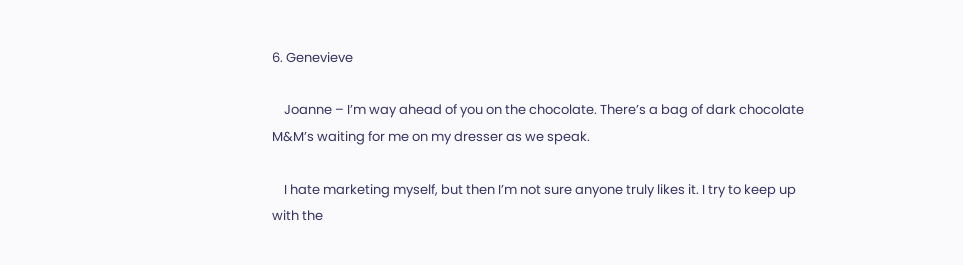6. Genevieve

    Joanne – I’m way ahead of you on the chocolate. There’s a bag of dark chocolate M&M’s waiting for me on my dresser as we speak.

    I hate marketing myself, but then I’m not sure anyone truly likes it. I try to keep up with the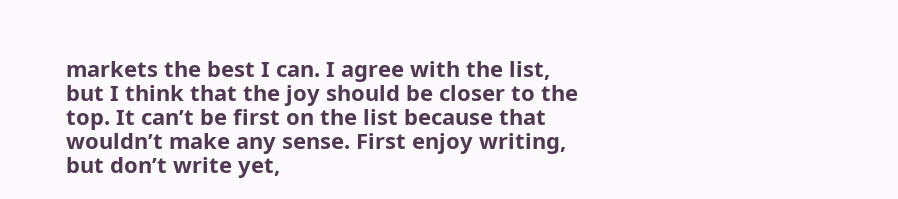markets the best I can. I agree with the list, but I think that the joy should be closer to the top. It can’t be first on the list because that wouldn’t make any sense. First enjoy writing, but don’t write yet,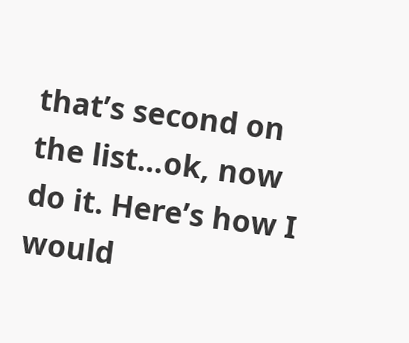that’s second on the list…ok, now do it. Here’s how I would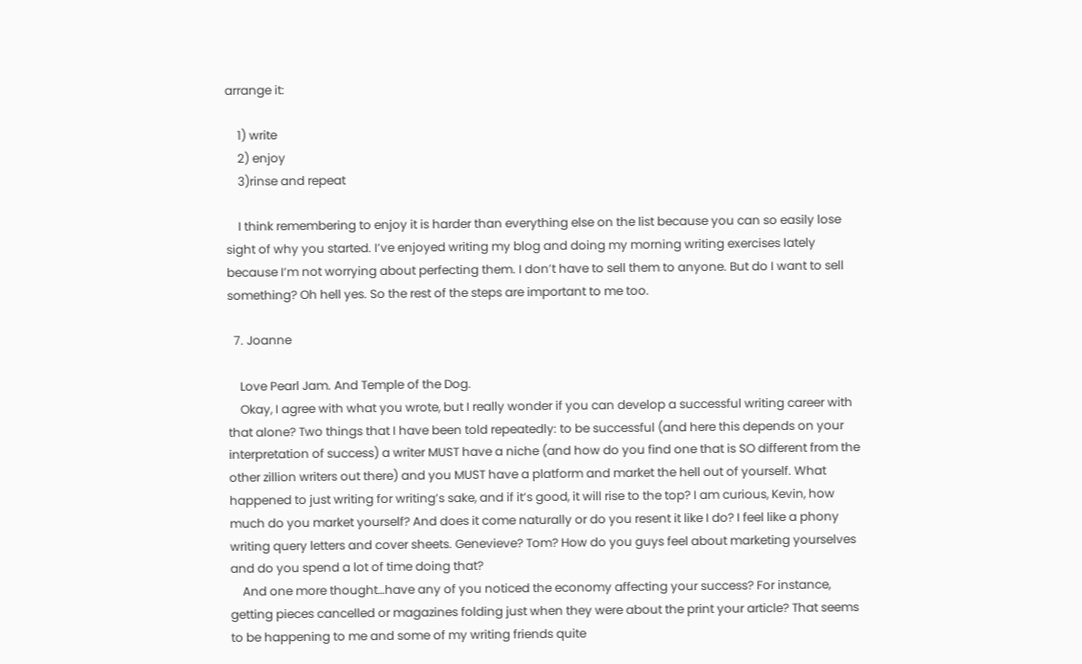arrange it:

    1) write
    2) enjoy
    3)rinse and repeat

    I think remembering to enjoy it is harder than everything else on the list because you can so easily lose sight of why you started. I’ve enjoyed writing my blog and doing my morning writing exercises lately because I’m not worrying about perfecting them. I don’t have to sell them to anyone. But do I want to sell something? Oh hell yes. So the rest of the steps are important to me too.

  7. Joanne

    Love Pearl Jam. And Temple of the Dog.
    Okay, I agree with what you wrote, but I really wonder if you can develop a successful writing career with that alone? Two things that I have been told repeatedly: to be successful (and here this depends on your interpretation of success) a writer MUST have a niche (and how do you find one that is SO different from the other zillion writers out there) and you MUST have a platform and market the hell out of yourself. What happened to just writing for writing’s sake, and if it’s good, it will rise to the top? I am curious, Kevin, how much do you market yourself? And does it come naturally or do you resent it like I do? I feel like a phony writing query letters and cover sheets. Genevieve? Tom? How do you guys feel about marketing yourselves and do you spend a lot of time doing that?
    And one more thought…have any of you noticed the economy affecting your success? For instance, getting pieces cancelled or magazines folding just when they were about the print your article? That seems to be happening to me and some of my writing friends quite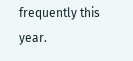frequently this year.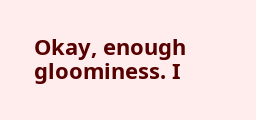Okay, enough gloominess. I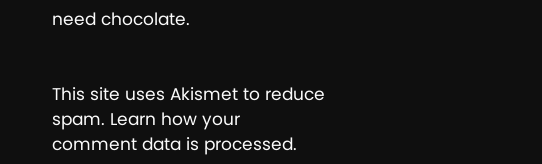need chocolate.


This site uses Akismet to reduce spam. Learn how your comment data is processed.